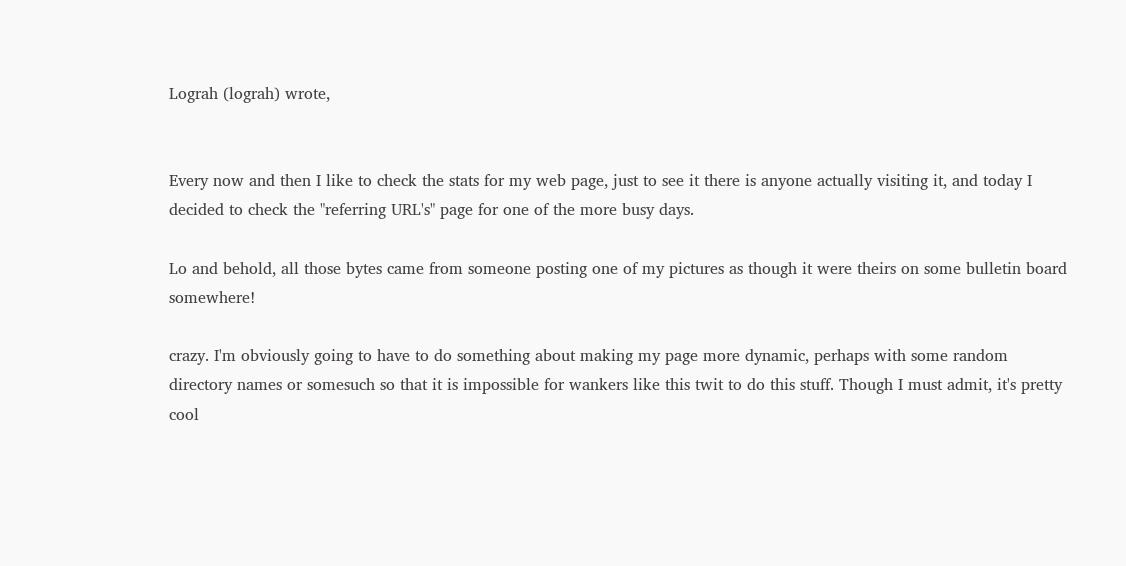Lograh (lograh) wrote,


Every now and then I like to check the stats for my web page, just to see it there is anyone actually visiting it, and today I decided to check the "referring URL's" page for one of the more busy days.

Lo and behold, all those bytes came from someone posting one of my pictures as though it were theirs on some bulletin board somewhere!

crazy. I'm obviously going to have to do something about making my page more dynamic, perhaps with some random directory names or somesuch so that it is impossible for wankers like this twit to do this stuff. Though I must admit, it's pretty cool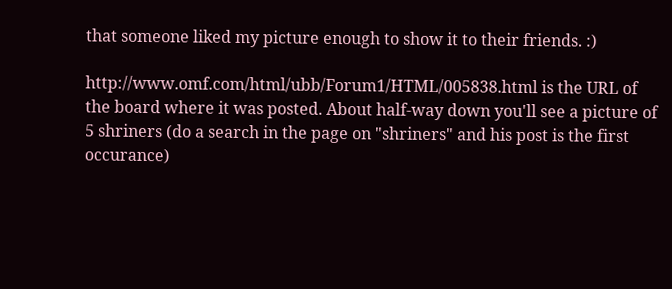that someone liked my picture enough to show it to their friends. :)

http://www.omf.com/html/ubb/Forum1/HTML/005838.html is the URL of the board where it was posted. About half-way down you'll see a picture of 5 shriners (do a search in the page on "shriners" and his post is the first occurance)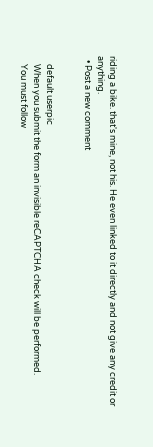riding a bike. that's mine, not his. He even linked to it directly and not give any credit or anything.
  • Post a new comment


    default userpic
    When you submit the form an invisible reCAPTCHA check will be performed.
    You must follow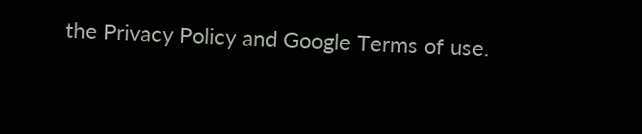the Privacy Policy and Google Terms of use.